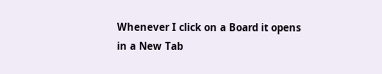Whenever I click on a Board it opens in a New Tab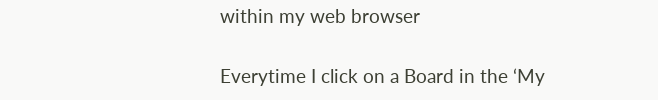within my web browser

Everytime I click on a Board in the ‘My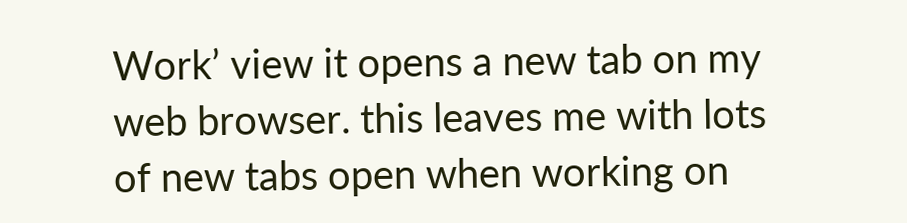Work’ view it opens a new tab on my web browser. this leaves me with lots of new tabs open when working on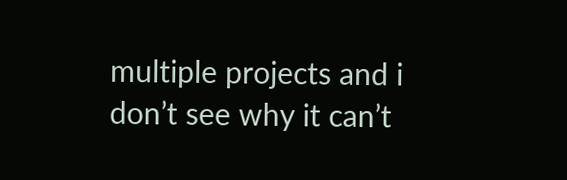multiple projects and i don’t see why it can’t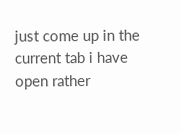just come up in the current tab i have open rather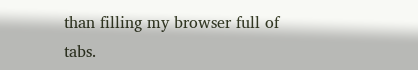than filling my browser full of tabs.